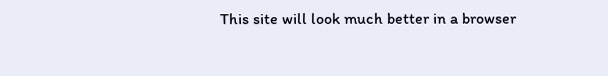This site will look much better in a browser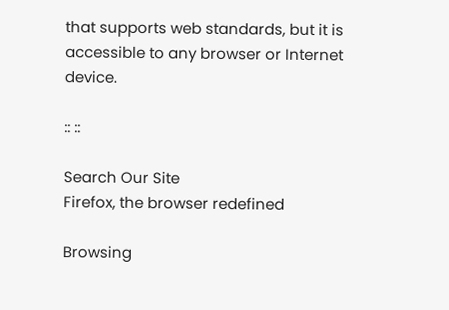that supports web standards, but it is accessible to any browser or Internet device.

:: ::

Search Our Site
Firefox, the browser redefined

Browsing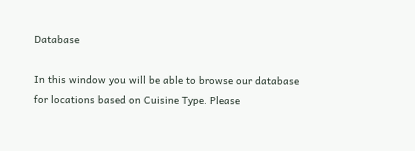Database

In this window you will be able to browse our database for locations based on Cuisine Type. Please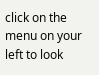click on the menu on your left to look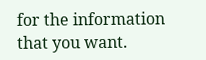for the information that you want.